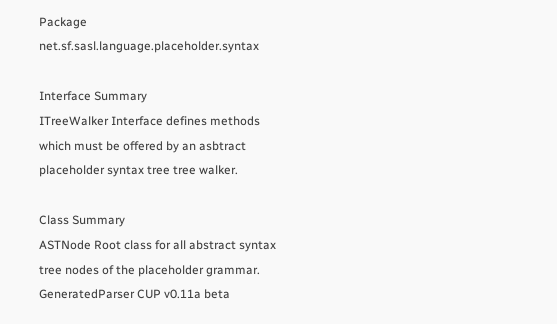Package net.sf.sasl.language.placeholder.syntax

Interface Summary
ITreeWalker Interface defines methods which must be offered by an asbtract placeholder syntax tree tree walker.

Class Summary
ASTNode Root class for all abstract syntax tree nodes of the placeholder grammar.
GeneratedParser CUP v0.11a beta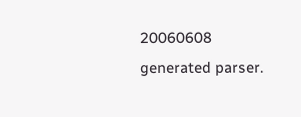20060608 generated parser.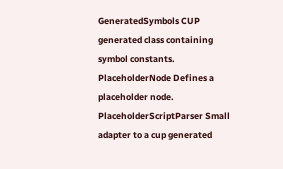GeneratedSymbols CUP generated class containing symbol constants.
PlaceholderNode Defines a placeholder node.
PlaceholderScriptParser Small adapter to a cup generated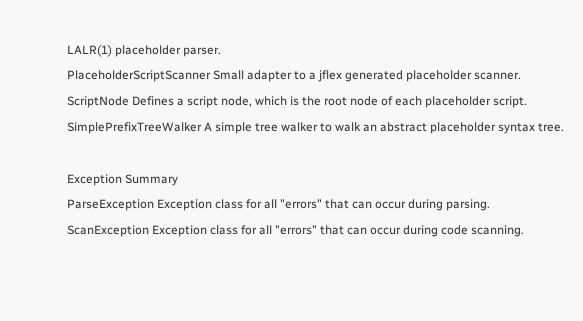LALR(1) placeholder parser.
PlaceholderScriptScanner Small adapter to a jflex generated placeholder scanner.
ScriptNode Defines a script node, which is the root node of each placeholder script.
SimplePrefixTreeWalker A simple tree walker to walk an abstract placeholder syntax tree.

Exception Summary
ParseException Exception class for all "errors" that can occur during parsing.
ScanException Exception class for all "errors" that can occur during code scanning.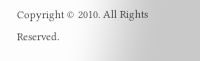Copyright © 2010. All Rights Reserved.